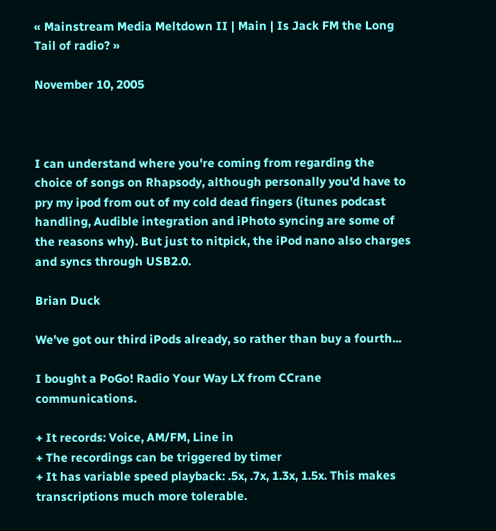« Mainstream Media Meltdown II | Main | Is Jack FM the Long Tail of radio? »

November 10, 2005



I can understand where you're coming from regarding the choice of songs on Rhapsody, although personally you'd have to pry my ipod from out of my cold dead fingers (itunes podcast handling, Audible integration and iPhoto syncing are some of the reasons why). But just to nitpick, the iPod nano also charges and syncs through USB2.0.

Brian Duck

We've got our third iPods already, so rather than buy a fourth...

I bought a PoGo! Radio Your Way LX from CCrane communications.

+ It records: Voice, AM/FM, Line in
+ The recordings can be triggered by timer
+ It has variable speed playback: .5x, .7x, 1.3x, 1.5x. This makes transcriptions much more tolerable.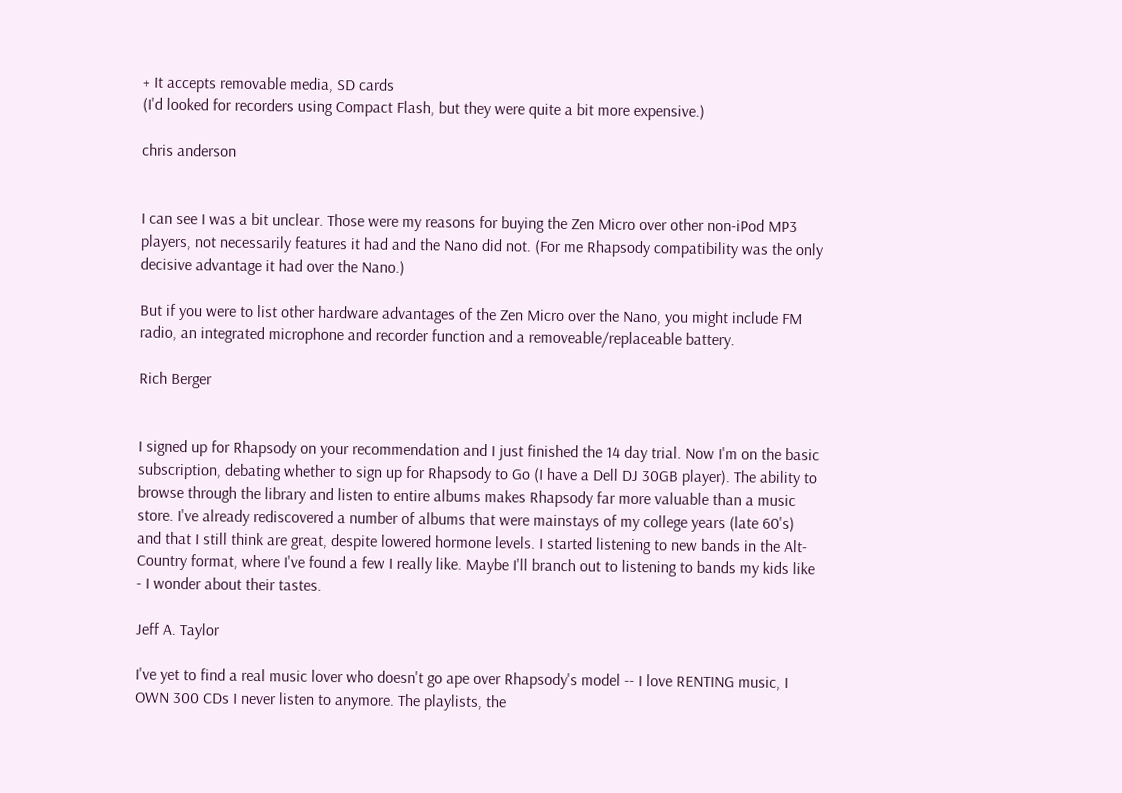+ It accepts removable media, SD cards
(I'd looked for recorders using Compact Flash, but they were quite a bit more expensive.)

chris anderson


I can see I was a bit unclear. Those were my reasons for buying the Zen Micro over other non-iPod MP3 players, not necessarily features it had and the Nano did not. (For me Rhapsody compatibility was the only decisive advantage it had over the Nano.)

But if you were to list other hardware advantages of the Zen Micro over the Nano, you might include FM radio, an integrated microphone and recorder function and a removeable/replaceable battery.

Rich Berger


I signed up for Rhapsody on your recommendation and I just finished the 14 day trial. Now I'm on the basic subscription, debating whether to sign up for Rhapsody to Go (I have a Dell DJ 30GB player). The ability to browse through the library and listen to entire albums makes Rhapsody far more valuable than a music store. I've already rediscovered a number of albums that were mainstays of my college years (late 60's) and that I still think are great, despite lowered hormone levels. I started listening to new bands in the Alt-Country format, where I've found a few I really like. Maybe I'll branch out to listening to bands my kids like - I wonder about their tastes.

Jeff A. Taylor

I've yet to find a real music lover who doesn't go ape over Rhapsody's model -- I love RENTING music, I OWN 300 CDs I never listen to anymore. The playlists, the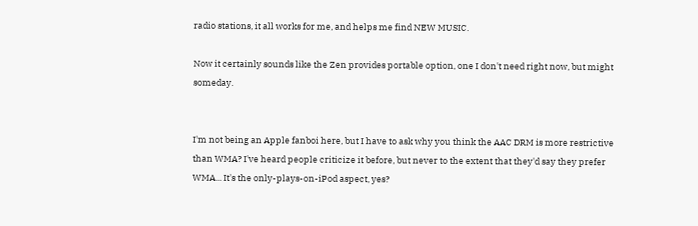radio stations, it all works for me, and helps me find NEW MUSIC.

Now it certainly sounds like the Zen provides portable option, one I don't need right now, but might someday.


I'm not being an Apple fanboi here, but I have to ask why you think the AAC DRM is more restrictive than WMA? I've heard people criticize it before, but never to the extent that they'd say they prefer WMA... It's the only-plays-on-iPod aspect, yes?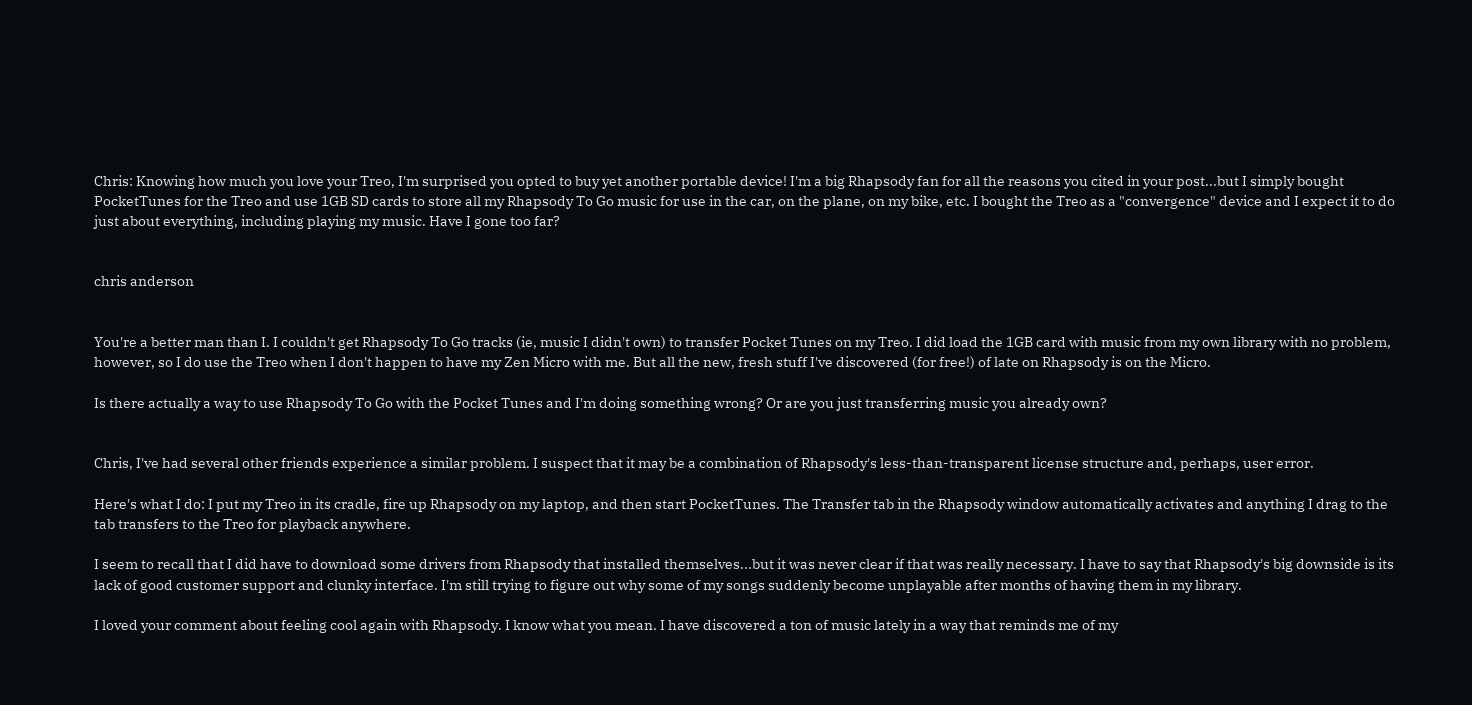Chris: Knowing how much you love your Treo, I'm surprised you opted to buy yet another portable device! I'm a big Rhapsody fan for all the reasons you cited in your post...but I simply bought PocketTunes for the Treo and use 1GB SD cards to store all my Rhapsody To Go music for use in the car, on the plane, on my bike, etc. I bought the Treo as a "convergence" device and I expect it to do just about everything, including playing my music. Have I gone too far?


chris anderson


You're a better man than I. I couldn't get Rhapsody To Go tracks (ie, music I didn't own) to transfer Pocket Tunes on my Treo. I did load the 1GB card with music from my own library with no problem, however, so I do use the Treo when I don't happen to have my Zen Micro with me. But all the new, fresh stuff I've discovered (for free!) of late on Rhapsody is on the Micro.

Is there actually a way to use Rhapsody To Go with the Pocket Tunes and I'm doing something wrong? Or are you just transferring music you already own?


Chris, I've had several other friends experience a similar problem. I suspect that it may be a combination of Rhapsody's less-than-transparent license structure and, perhaps, user error.

Here's what I do: I put my Treo in its cradle, fire up Rhapsody on my laptop, and then start PocketTunes. The Transfer tab in the Rhapsody window automatically activates and anything I drag to the tab transfers to the Treo for playback anywhere.

I seem to recall that I did have to download some drivers from Rhapsody that installed themselves...but it was never clear if that was really necessary. I have to say that Rhapsody's big downside is its lack of good customer support and clunky interface. I'm still trying to figure out why some of my songs suddenly become unplayable after months of having them in my library.

I loved your comment about feeling cool again with Rhapsody. I know what you mean. I have discovered a ton of music lately in a way that reminds me of my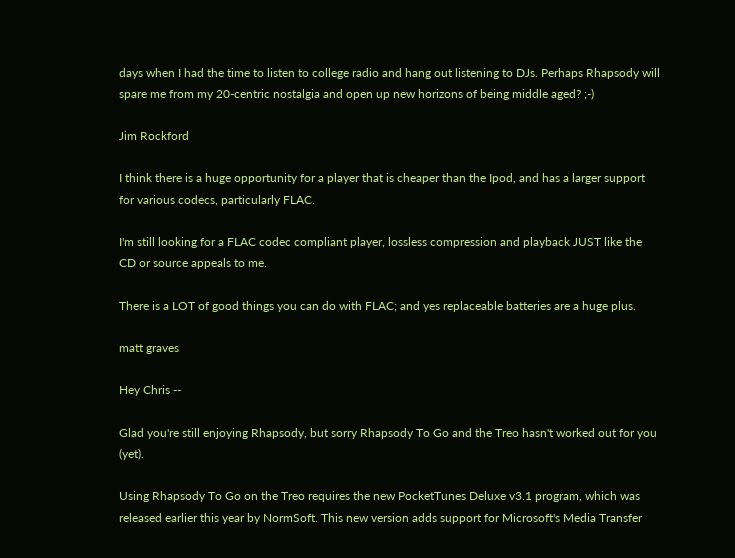days when I had the time to listen to college radio and hang out listening to DJs. Perhaps Rhapsody will spare me from my 20-centric nostalgia and open up new horizons of being middle aged? ;-)

Jim Rockford

I think there is a huge opportunity for a player that is cheaper than the Ipod, and has a larger support for various codecs, particularly FLAC.

I'm still looking for a FLAC codec compliant player, lossless compression and playback JUST like the CD or source appeals to me.

There is a LOT of good things you can do with FLAC; and yes replaceable batteries are a huge plus.

matt graves

Hey Chris --

Glad you're still enjoying Rhapsody, but sorry Rhapsody To Go and the Treo hasn't worked out for you (yet).

Using Rhapsody To Go on the Treo requires the new PocketTunes Deluxe v3.1 program, which was released earlier this year by NormSoft. This new version adds support for Microsoft's Media Transfer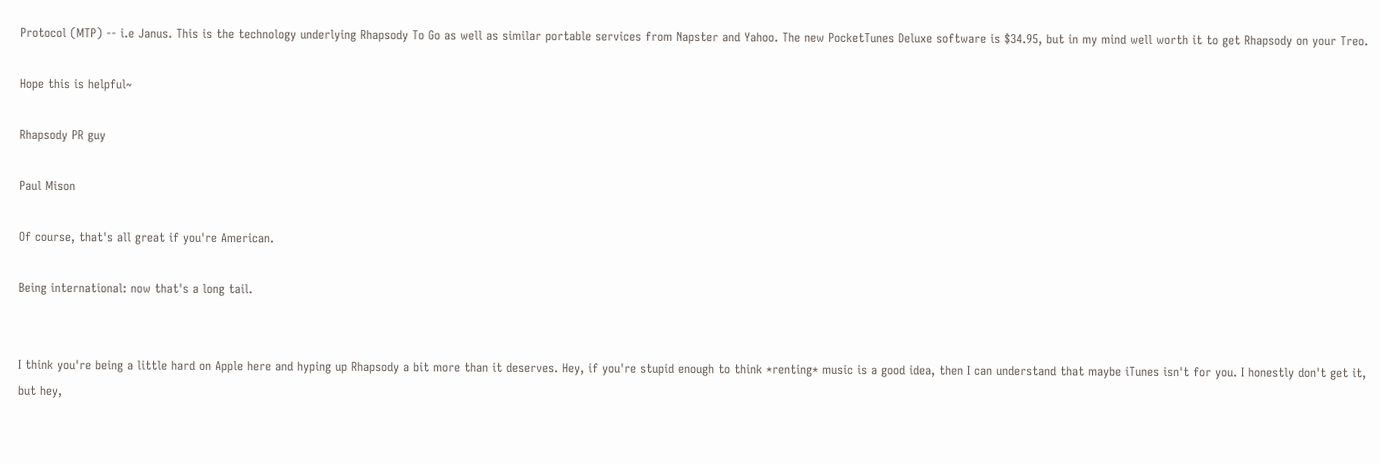Protocol (MTP) -- i.e Janus. This is the technology underlying Rhapsody To Go as well as similar portable services from Napster and Yahoo. The new PocketTunes Deluxe software is $34.95, but in my mind well worth it to get Rhapsody on your Treo.

Hope this is helpful~

Rhapsody PR guy

Paul Mison

Of course, that's all great if you're American.

Being international: now that's a long tail.


I think you're being a little hard on Apple here and hyping up Rhapsody a bit more than it deserves. Hey, if you're stupid enough to think *renting* music is a good idea, then I can understand that maybe iTunes isn't for you. I honestly don't get it, but hey,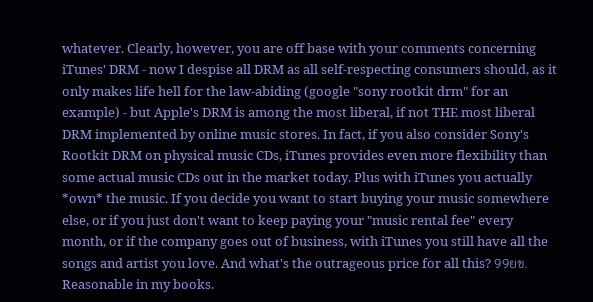whatever. Clearly, however, you are off base with your comments concerning iTunes' DRM - now I despise all DRM as all self-respecting consumers should, as it only makes life hell for the law-abiding (google "sony rootkit drm" for an example) - but Apple's DRM is among the most liberal, if not THE most liberal DRM implemented by online music stores. In fact, if you also consider Sony's Rootkit DRM on physical music CDs, iTunes provides even more flexibility than some actual music CDs out in the market today. Plus with iTunes you actually *own* the music. If you decide you want to start buying your music somewhere else, or if you just don't want to keep paying your "music rental fee" every month, or if the company goes out of business, with iTunes you still have all the songs and artist you love. And what's the outrageous price for all this? 99ยข. Reasonable in my books.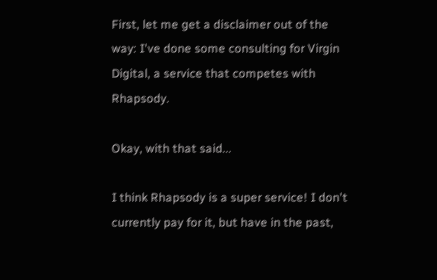First, let me get a disclaimer out of the way: I've done some consulting for Virgin Digital, a service that competes with Rhapsody.

Okay, with that said...

I think Rhapsody is a super service! I don't currently pay for it, but have in the past,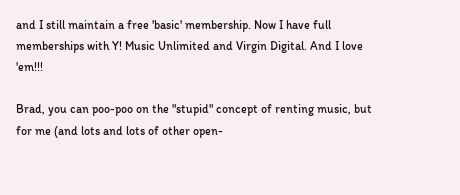and I still maintain a free 'basic' membership. Now I have full memberships with Y! Music Unlimited and Virgin Digital. And I love 'em!!!

Brad, you can poo-poo on the "stupid" concept of renting music, but for me (and lots and lots of other open-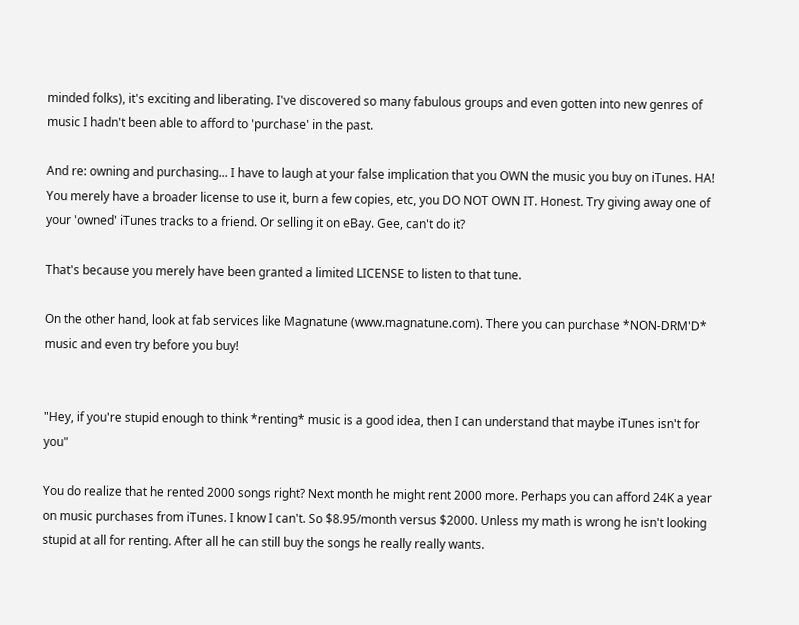minded folks), it's exciting and liberating. I've discovered so many fabulous groups and even gotten into new genres of music I hadn't been able to afford to 'purchase' in the past.

And re: owning and purchasing... I have to laugh at your false implication that you OWN the music you buy on iTunes. HA! You merely have a broader license to use it, burn a few copies, etc, you DO NOT OWN IT. Honest. Try giving away one of your 'owned' iTunes tracks to a friend. Or selling it on eBay. Gee, can't do it?

That's because you merely have been granted a limited LICENSE to listen to that tune.

On the other hand, look at fab services like Magnatune (www.magnatune.com). There you can purchase *NON-DRM'D* music and even try before you buy!


"Hey, if you're stupid enough to think *renting* music is a good idea, then I can understand that maybe iTunes isn't for you"

You do realize that he rented 2000 songs right? Next month he might rent 2000 more. Perhaps you can afford 24K a year on music purchases from iTunes. I know I can't. So $8.95/month versus $2000. Unless my math is wrong he isn't looking stupid at all for renting. After all he can still buy the songs he really really wants.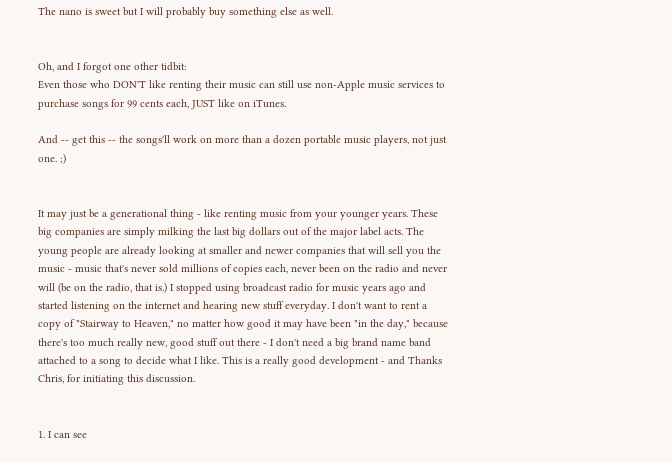The nano is sweet but I will probably buy something else as well.


Oh, and I forgot one other tidbit:
Even those who DON'T like renting their music can still use non-Apple music services to purchase songs for 99 cents each, JUST like on iTunes.

And -- get this -- the songs'll work on more than a dozen portable music players, not just one. ;)


It may just be a generational thing - like renting music from your younger years. These big companies are simply milking the last big dollars out of the major label acts. The young people are already looking at smaller and newer companies that will sell you the music - music that's never sold millions of copies each, never been on the radio and never will (be on the radio, that is.) I stopped using broadcast radio for music years ago and started listening on the internet and hearing new stuff everyday. I don't want to rent a copy of "Stairway to Heaven," no matter how good it may have been "in the day," because there's too much really new, good stuff out there - I don't need a big brand name band attached to a song to decide what I like. This is a really good development - and Thanks Chris, for initiating this discussion.


1. I can see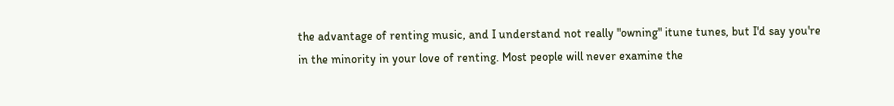the advantage of renting music, and I understand not really "owning" itune tunes, but I'd say you're in the minority in your love of renting. Most people will never examine the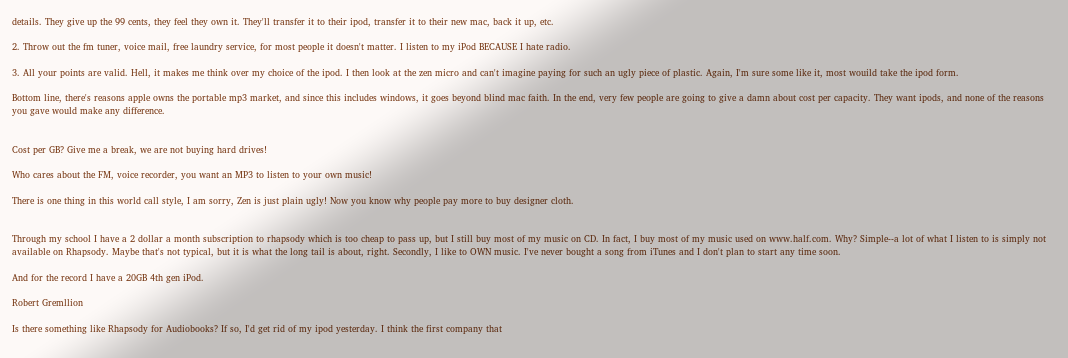details. They give up the 99 cents, they feel they own it. They'll transfer it to their ipod, transfer it to their new mac, back it up, etc.

2. Throw out the fm tuner, voice mail, free laundry service, for most people it doesn't matter. I listen to my iPod BECAUSE I hate radio.

3. All your points are valid. Hell, it makes me think over my choice of the ipod. I then look at the zen micro and can't imagine paying for such an ugly piece of plastic. Again, I'm sure some like it, most wouild take the ipod form.

Bottom line, there's reasons apple owns the portable mp3 market, and since this includes windows, it goes beyond blind mac faith. In the end, very few people are going to give a damn about cost per capacity. They want ipods, and none of the reasons you gave would make any difference.


Cost per GB? Give me a break, we are not buying hard drives!

Who cares about the FM, voice recorder, you want an MP3 to listen to your own music!

There is one thing in this world call style, I am sorry, Zen is just plain ugly! Now you know why people pay more to buy designer cloth.


Through my school I have a 2 dollar a month subscription to rhapsody which is too cheap to pass up, but I still buy most of my music on CD. In fact, I buy most of my music used on www.half.com. Why? Simple--a lot of what I listen to is simply not available on Rhapsody. Maybe that's not typical, but it is what the long tail is about, right. Secondly, I like to OWN music. I've never bought a song from iTunes and I don't plan to start any time soon.

And for the record I have a 20GB 4th gen iPod.

Robert Gremllion

Is there something like Rhapsody for Audiobooks? If so, I'd get rid of my ipod yesterday. I think the first company that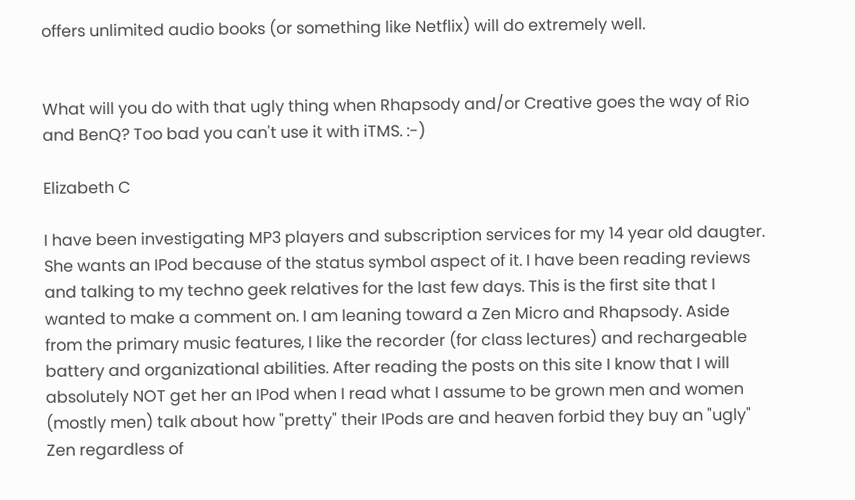offers unlimited audio books (or something like Netflix) will do extremely well.


What will you do with that ugly thing when Rhapsody and/or Creative goes the way of Rio and BenQ? Too bad you can't use it with iTMS. :-)

Elizabeth C

I have been investigating MP3 players and subscription services for my 14 year old daugter. She wants an IPod because of the status symbol aspect of it. I have been reading reviews and talking to my techno geek relatives for the last few days. This is the first site that I wanted to make a comment on. I am leaning toward a Zen Micro and Rhapsody. Aside from the primary music features, I like the recorder (for class lectures) and rechargeable battery and organizational abilities. After reading the posts on this site I know that I will absolutely NOT get her an IPod when I read what I assume to be grown men and women (mostly men) talk about how "pretty" their IPods are and heaven forbid they buy an "ugly" Zen regardless of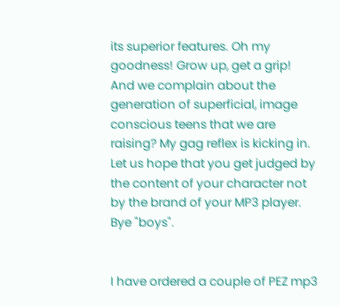its superior features. Oh my goodness! Grow up, get a grip! And we complain about the generation of superficial, image conscious teens that we are raising? My gag reflex is kicking in. Let us hope that you get judged by the content of your character not by the brand of your MP3 player. Bye "boys".


I have ordered a couple of PEZ mp3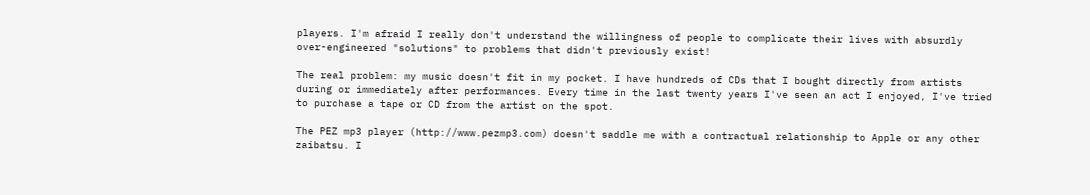players. I'm afraid I really don't understand the willingness of people to complicate their lives with absurdly over-engineered "solutions" to problems that didn't previously exist!

The real problem: my music doesn't fit in my pocket. I have hundreds of CDs that I bought directly from artists during or immediately after performances. Every time in the last twenty years I've seen an act I enjoyed, I've tried to purchase a tape or CD from the artist on the spot.

The PEZ mp3 player (http://www.pezmp3.com) doesn't saddle me with a contractual relationship to Apple or any other zaibatsu. I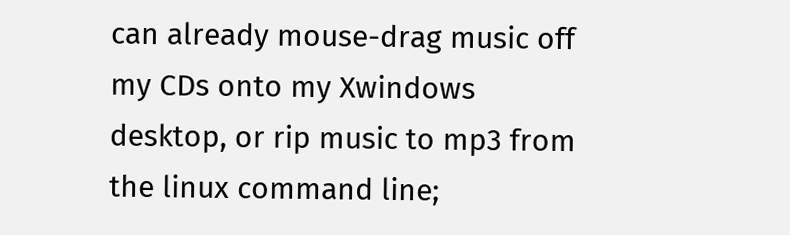can already mouse-drag music off my CDs onto my Xwindows desktop, or rip music to mp3 from the linux command line;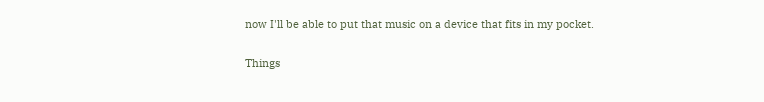now I'll be able to put that music on a device that fits in my pocket.

Things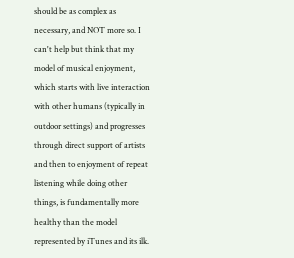should be as complex as necessary, and NOT more so. I can't help but think that my model of musical enjoyment, which starts with live interaction with other humans (typically in outdoor settings) and progresses through direct support of artists and then to enjoyment of repeat listening while doing other things, is fundamentally more healthy than the model represented by iTunes and its ilk.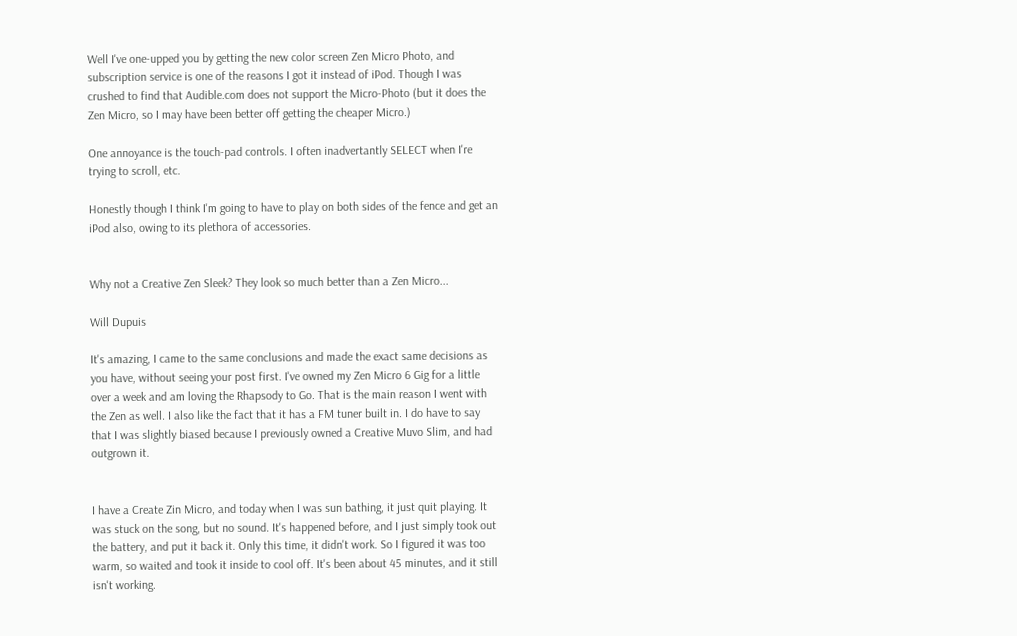Well I've one-upped you by getting the new color screen Zen Micro Photo, and subscription service is one of the reasons I got it instead of iPod. Though I was crushed to find that Audible.com does not support the Micro-Photo (but it does the Zen Micro, so I may have been better off getting the cheaper Micro.)

One annoyance is the touch-pad controls. I often inadvertantly SELECT when I're trying to scroll, etc.

Honestly though I think I'm going to have to play on both sides of the fence and get an iPod also, owing to its plethora of accessories.


Why not a Creative Zen Sleek? They look so much better than a Zen Micro...

Will Dupuis

It's amazing, I came to the same conclusions and made the exact same decisions as you have, without seeing your post first. I've owned my Zen Micro 6 Gig for a little over a week and am loving the Rhapsody to Go. That is the main reason I went with the Zen as well. I also like the fact that it has a FM tuner built in. I do have to say that I was slightly biased because I previously owned a Creative Muvo Slim, and had outgrown it.


I have a Create Zin Micro, and today when I was sun bathing, it just quit playing. It was stuck on the song, but no sound. It's happened before, and I just simply took out the battery, and put it back it. Only this time, it didn't work. So I figured it was too warm, so waited and took it inside to cool off. It's been about 45 minutes, and it still isn't working.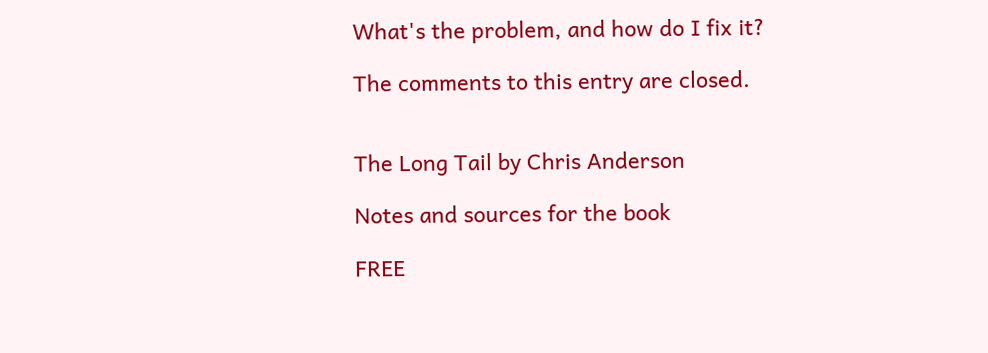What's the problem, and how do I fix it?

The comments to this entry are closed.


The Long Tail by Chris Anderson

Notes and sources for the book

FREE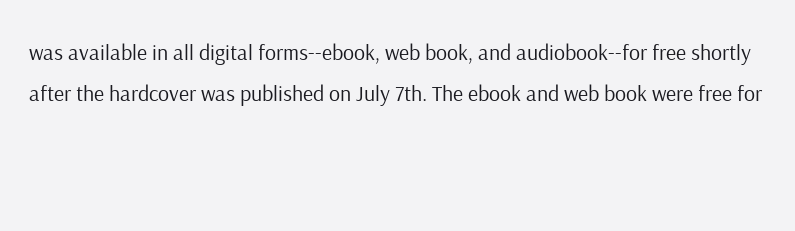was available in all digital forms--ebook, web book, and audiobook--for free shortly after the hardcover was published on July 7th. The ebook and web book were free for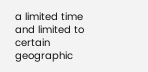a limited time and limited to certain geographic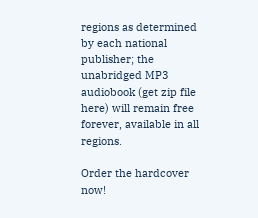regions as determined by each national publisher; the unabridged MP3 audiobook (get zip file here) will remain free forever, available in all regions.

Order the hardcover now!